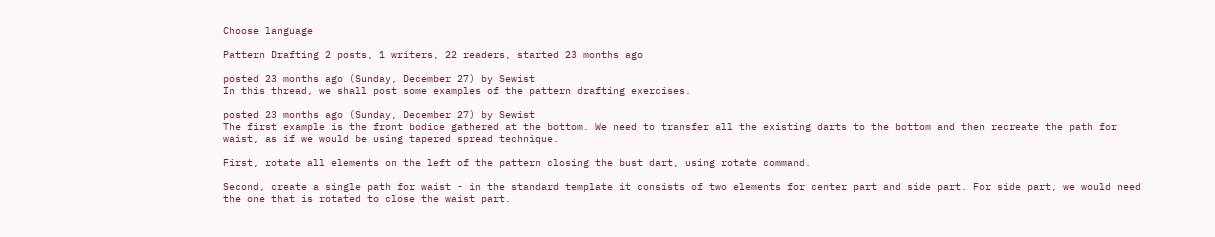Choose language

Pattern Drafting 2 posts, 1 writers, 22 readers, started 23 months ago

posted 23 months ago (Sunday, December 27) by Sewist
In this thread, we shall post some examples of the pattern drafting exercises.

posted 23 months ago (Sunday, December 27) by Sewist
The first example is the front bodice gathered at the bottom. We need to transfer all the existing darts to the bottom and then recreate the path for waist, as if we would be using tapered spread technique.

First, rotate all elements on the left of the pattern closing the bust dart, using rotate command.

Second, create a single path for waist - in the standard template it consists of two elements for center part and side part. For side part, we would need the one that is rotated to close the waist part.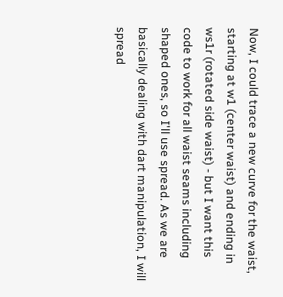Now, I could trace a new curve for the waist, starting at w1 (center waist) and ending in ws1r (rotated side waist) - but I want this code to work for all waist seams including shaped ones, so I'll use spread. As we are basically dealing with dart manipulation, I will spread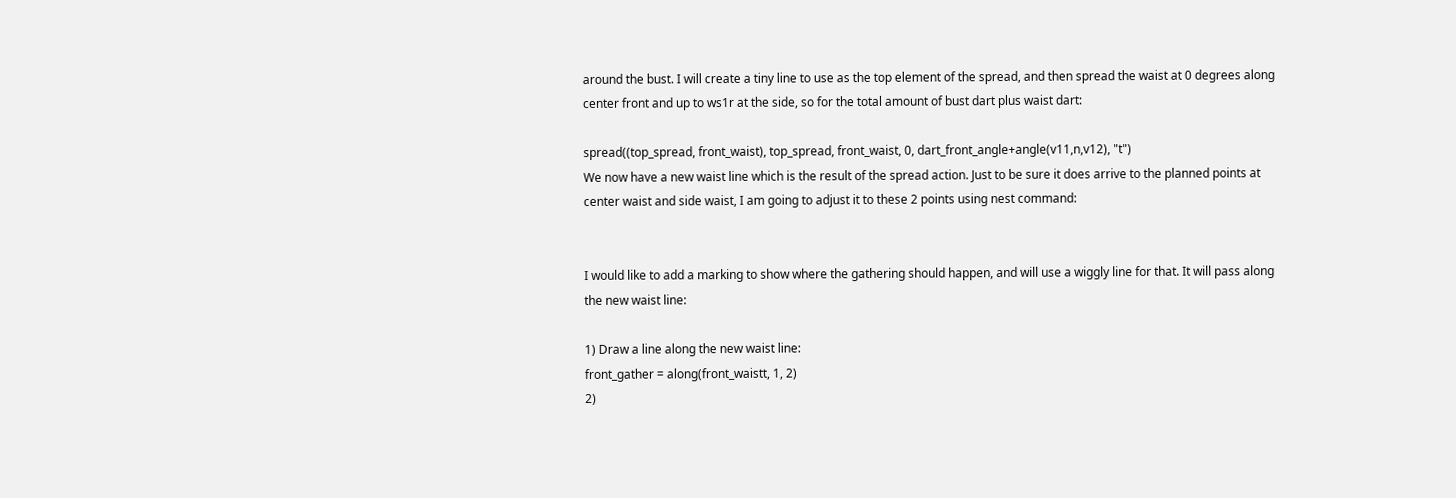around the bust. I will create a tiny line to use as the top element of the spread, and then spread the waist at 0 degrees along center front and up to ws1r at the side, so for the total amount of bust dart plus waist dart:

spread((top_spread, front_waist), top_spread, front_waist, 0, dart_front_angle+angle(v11,n,v12), "t")
We now have a new waist line which is the result of the spread action. Just to be sure it does arrive to the planned points at center waist and side waist, I am going to adjust it to these 2 points using nest command:


I would like to add a marking to show where the gathering should happen, and will use a wiggly line for that. It will pass along the new waist line:

1) Draw a line along the new waist line:
front_gather = along(front_waistt, 1, 2)
2)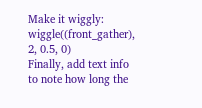Make it wiggly:
wiggle((front_gather), 2, 0.5, 0)
Finally, add text info to note how long the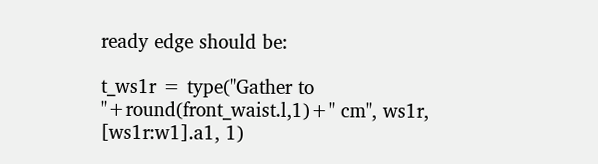ready edge should be:

t_ws1r = type("Gather to "+round(front_waist.l,1)+" cm", ws1r, [ws1r:w1].a1, 1)